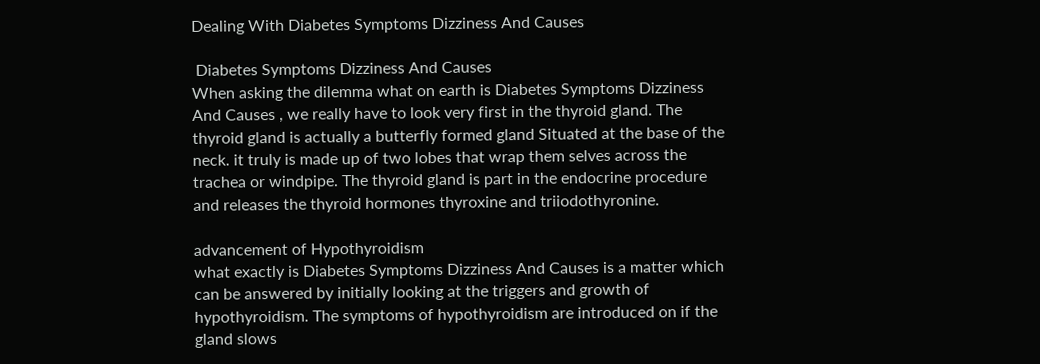Dealing With Diabetes Symptoms Dizziness And Causes

 Diabetes Symptoms Dizziness And Causes
When asking the dilemma what on earth is Diabetes Symptoms Dizziness And Causes , we really have to look very first in the thyroid gland. The thyroid gland is actually a butterfly formed gland Situated at the base of the neck. it truly is made up of two lobes that wrap them selves across the trachea or windpipe. The thyroid gland is part in the endocrine procedure and releases the thyroid hormones thyroxine and triiodothyronine.

advancement of Hypothyroidism
what exactly is Diabetes Symptoms Dizziness And Causes is a matter which can be answered by initially looking at the triggers and growth of hypothyroidism. The symptoms of hypothyroidism are introduced on if the gland slows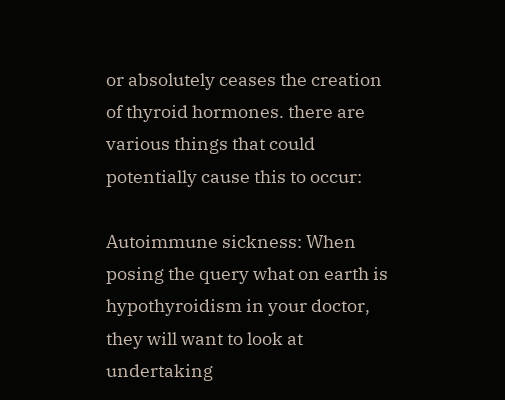or absolutely ceases the creation of thyroid hormones. there are various things that could potentially cause this to occur:

Autoimmune sickness: When posing the query what on earth is hypothyroidism in your doctor, they will want to look at undertaking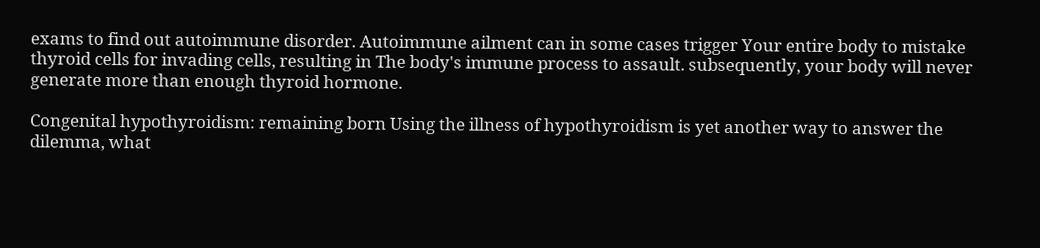exams to find out autoimmune disorder. Autoimmune ailment can in some cases trigger Your entire body to mistake thyroid cells for invading cells, resulting in The body's immune process to assault. subsequently, your body will never generate more than enough thyroid hormone.

Congenital hypothyroidism: remaining born Using the illness of hypothyroidism is yet another way to answer the dilemma, what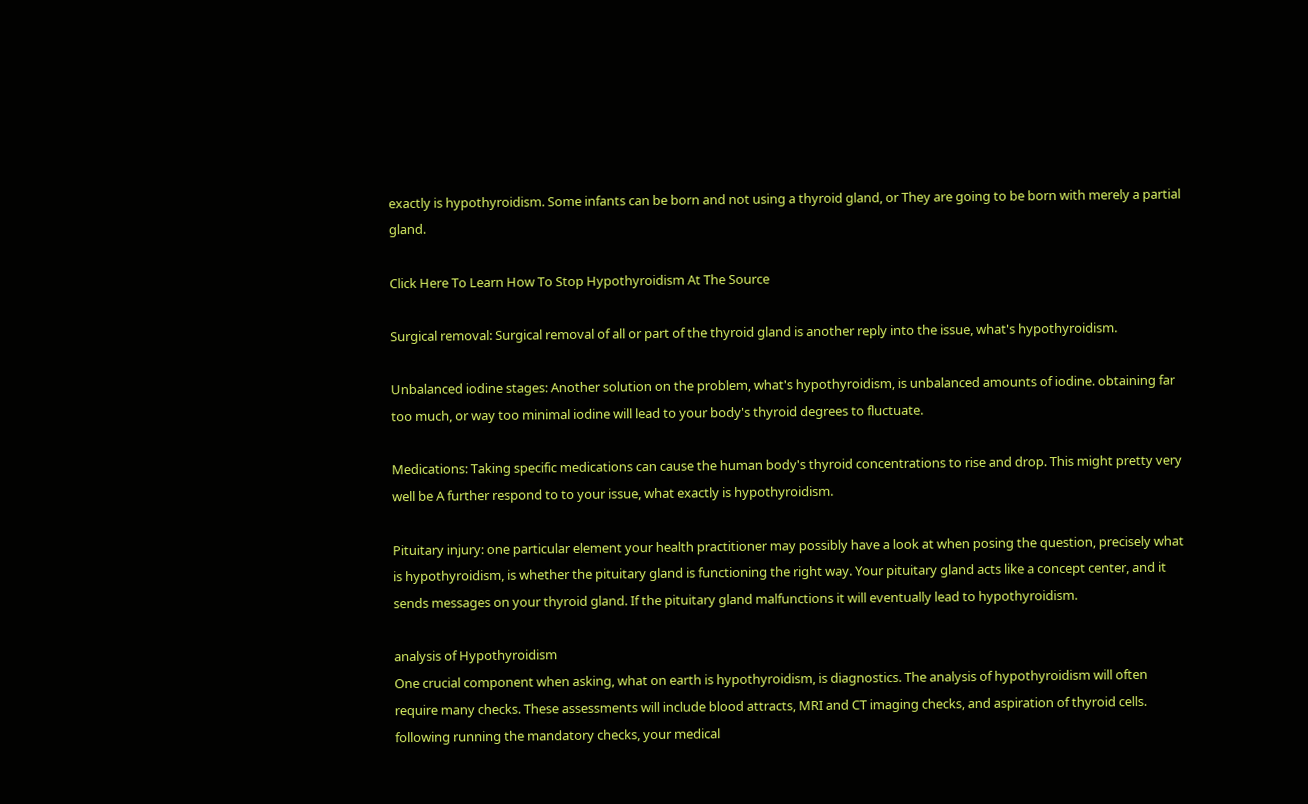exactly is hypothyroidism. Some infants can be born and not using a thyroid gland, or They are going to be born with merely a partial gland.

Click Here To Learn How To Stop Hypothyroidism At The Source

Surgical removal: Surgical removal of all or part of the thyroid gland is another reply into the issue, what's hypothyroidism.

Unbalanced iodine stages: Another solution on the problem, what's hypothyroidism, is unbalanced amounts of iodine. obtaining far too much, or way too minimal iodine will lead to your body's thyroid degrees to fluctuate.

Medications: Taking specific medications can cause the human body's thyroid concentrations to rise and drop. This might pretty very well be A further respond to to your issue, what exactly is hypothyroidism.

Pituitary injury: one particular element your health practitioner may possibly have a look at when posing the question, precisely what is hypothyroidism, is whether the pituitary gland is functioning the right way. Your pituitary gland acts like a concept center, and it sends messages on your thyroid gland. If the pituitary gland malfunctions it will eventually lead to hypothyroidism.

analysis of Hypothyroidism
One crucial component when asking, what on earth is hypothyroidism, is diagnostics. The analysis of hypothyroidism will often require many checks. These assessments will include blood attracts, MRI and CT imaging checks, and aspiration of thyroid cells. following running the mandatory checks, your medical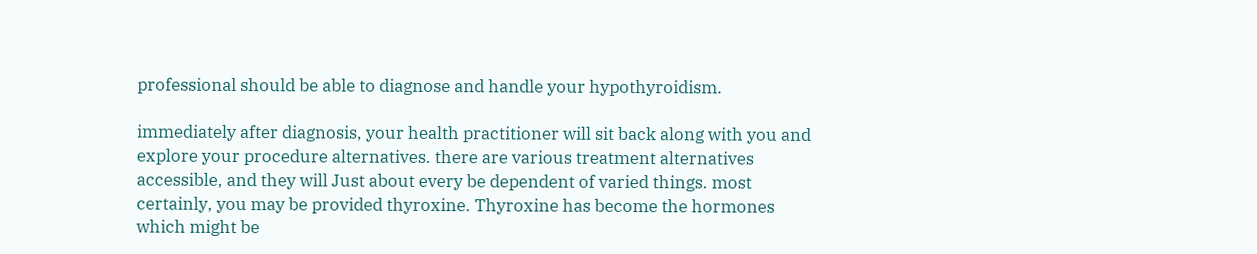professional should be able to diagnose and handle your hypothyroidism.

immediately after diagnosis, your health practitioner will sit back along with you and explore your procedure alternatives. there are various treatment alternatives accessible, and they will Just about every be dependent of varied things. most certainly, you may be provided thyroxine. Thyroxine has become the hormones which might be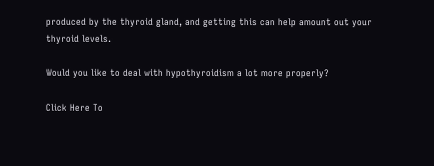produced by the thyroid gland, and getting this can help amount out your thyroid levels.

Would you like to deal with hypothyroidism a lot more properly?

Click Here To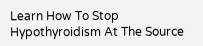Learn How To Stop Hypothyroidism At The Source